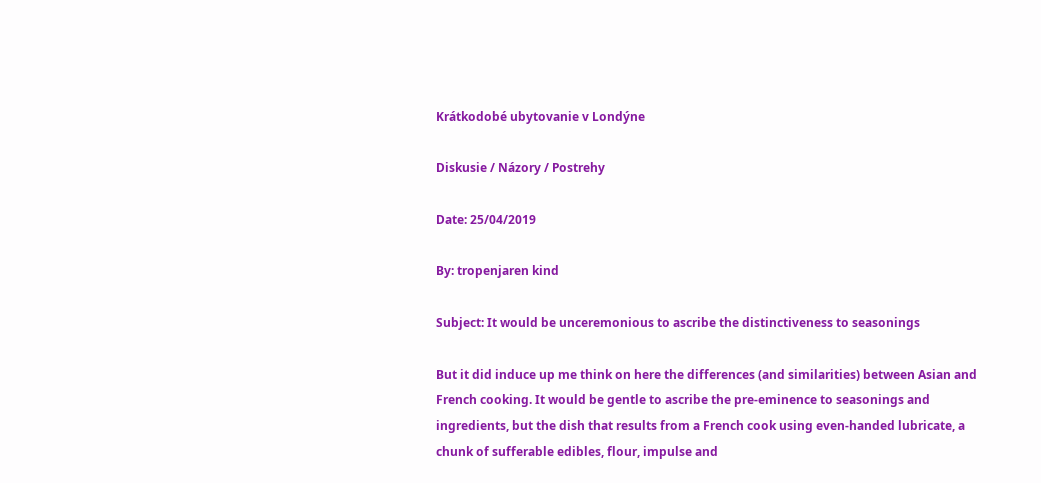Krátkodobé ubytovanie v Londýne

Diskusie / Názory / Postrehy

Date: 25/04/2019

By: tropenjaren kind

Subject: It would be unceremonious to ascribe the distinctiveness to seasonings

But it did induce up me think on here the differences (and similarities) between Asian and French cooking. It would be gentle to ascribe the pre-eminence to seasonings and ingredients, but the dish that results from a French cook using even-handed lubricate, a chunk of sufferable edibles, flour, impulse and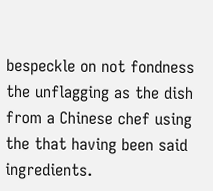bespeckle on not fondness the unflagging as the dish from a Chinese chef using the that having been said ingredients.